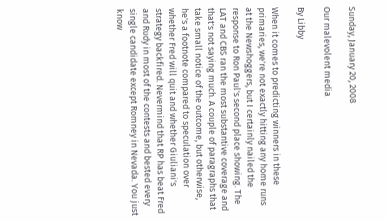Sunday, January 20, 2008

Our malevolent media

By Libby

When it comes to predicting winners in these primaries, we're not exactly hitting any home runs at the Newshoggers, but I certainly nailed the response to Ron Paul's second place showing. The LAT and CBS ran the most substantive coverage and that's not saying much. A couple of paragraphs that take small notice of the outcome, but otherwise, he's a footnote compared to speculation over whether Fred will quit and whether Giuliani's strategy backfired. Nevermind that RP has beat Fred and Rudy in most of the contests and bested every single candidate except Romney in Nevada. You just know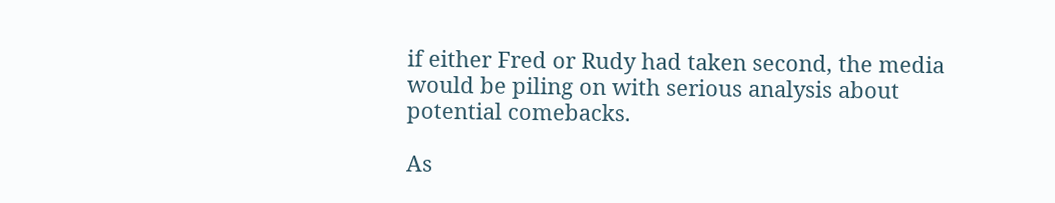if either Fred or Rudy had taken second, the media would be piling on with serious analysis about potential comebacks.

As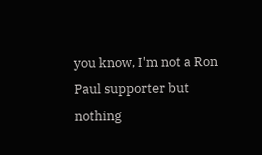you know, I'm not a Ron Paul supporter but nothing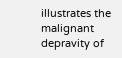illustrates the malignant depravity of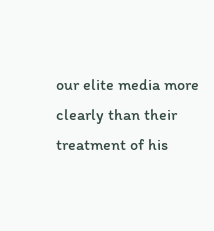our elite media more clearly than their treatment of his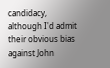candidacy, although I'd admit their obvious bias against John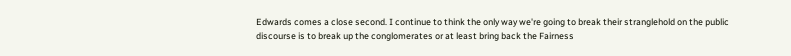Edwards comes a close second. I continue to think the only way we're going to break their stranglehold on the public discourse is to break up the conglomerates or at least bring back the Fairness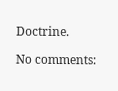Doctrine.

No comments: